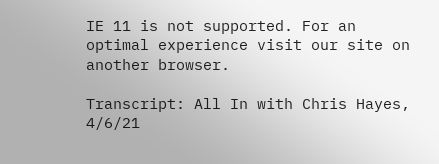IE 11 is not supported. For an optimal experience visit our site on another browser.

Transcript: All In with Chris Hayes, 4/6/21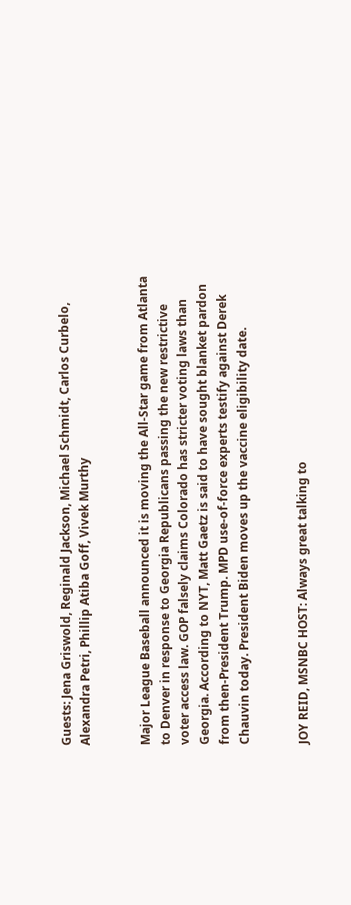Guests: Jena Griswold, Reginald Jackson, Michael Schmidt, Carlos Curbelo, Alexandra Petri, Phillip Atiba Goff, Vivek Murthy


Major League Baseball announced it is moving the All-Star game from Atlanta to Denver in response to Georgia Republicans passing the new restrictive voter access law. GOP falsely claims Colorado has stricter voting laws than Georgia. According to NYT, Matt Gaetz is said to have sought blanket pardon from then-President Trump. MPD use-of-force experts testify against Derek Chauvin today. President Biden moves up the vaccine eligibility date.


JOY REID, MSNBC HOST: Always great talking to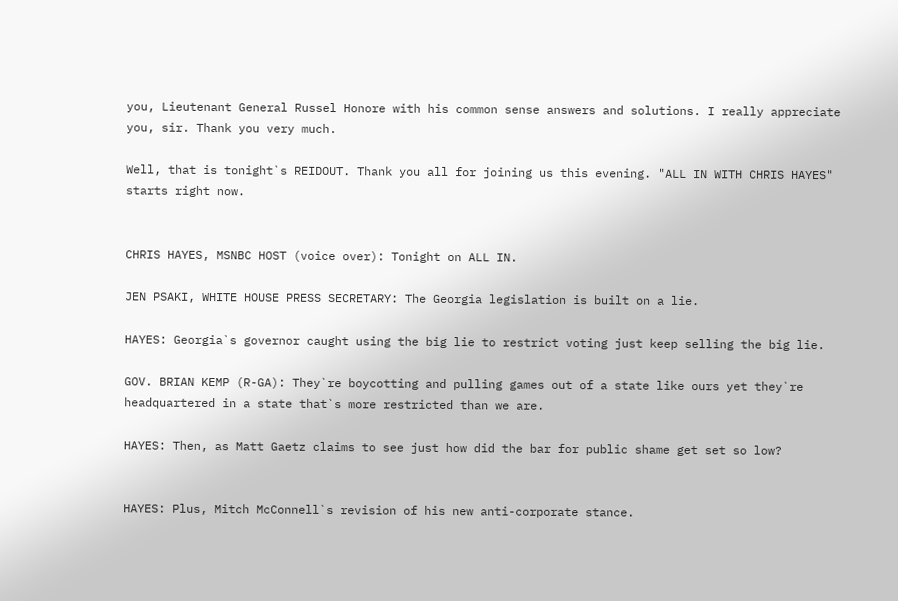you, Lieutenant General Russel Honore with his common sense answers and solutions. I really appreciate you, sir. Thank you very much.

Well, that is tonight`s REIDOUT. Thank you all for joining us this evening. "ALL IN WITH CHRIS HAYES" starts right now.


CHRIS HAYES, MSNBC HOST (voice over): Tonight on ALL IN.

JEN PSAKI, WHITE HOUSE PRESS SECRETARY: The Georgia legislation is built on a lie.

HAYES: Georgia`s governor caught using the big lie to restrict voting just keep selling the big lie.

GOV. BRIAN KEMP (R-GA): They`re boycotting and pulling games out of a state like ours yet they`re headquartered in a state that`s more restricted than we are.

HAYES: Then, as Matt Gaetz claims to see just how did the bar for public shame get set so low?


HAYES: Plus, Mitch McConnell`s revision of his new anti-corporate stance.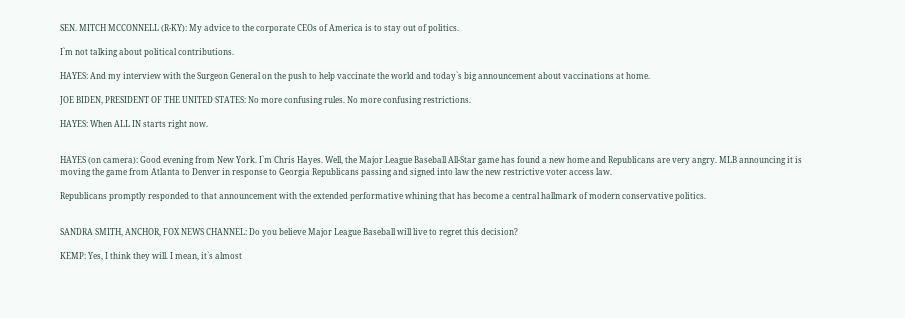SEN. MITCH MCCONNELL (R-KY): My advice to the corporate CEOs of America is to stay out of politics.

I`m not talking about political contributions.

HAYES: And my interview with the Surgeon General on the push to help vaccinate the world and today`s big announcement about vaccinations at home.

JOE BIDEN, PRESIDENT OF THE UNITED STATES: No more confusing rules. No more confusing restrictions.

HAYES: When ALL IN starts right now.


HAYES (on camera): Good evening from New York. I`m Chris Hayes. Well, the Major League Baseball All-Star game has found a new home and Republicans are very angry. MLB announcing it is moving the game from Atlanta to Denver in response to Georgia Republicans passing and signed into law the new restrictive voter access law.

Republicans promptly responded to that announcement with the extended performative whining that has become a central hallmark of modern conservative politics.


SANDRA SMITH, ANCHOR, FOX NEWS CHANNEL: Do you believe Major League Baseball will live to regret this decision?

KEMP: Yes, I think they will. I mean, it`s almost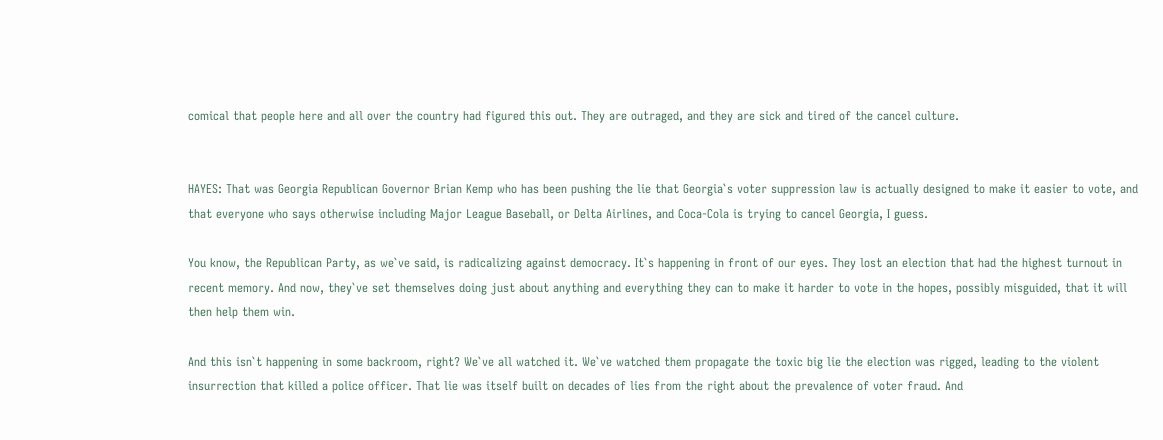comical that people here and all over the country had figured this out. They are outraged, and they are sick and tired of the cancel culture.


HAYES: That was Georgia Republican Governor Brian Kemp who has been pushing the lie that Georgia`s voter suppression law is actually designed to make it easier to vote, and that everyone who says otherwise including Major League Baseball, or Delta Airlines, and Coca-Cola is trying to cancel Georgia, I guess.

You know, the Republican Party, as we`ve said, is radicalizing against democracy. It`s happening in front of our eyes. They lost an election that had the highest turnout in recent memory. And now, they`ve set themselves doing just about anything and everything they can to make it harder to vote in the hopes, possibly misguided, that it will then help them win.

And this isn`t happening in some backroom, right? We`ve all watched it. We`ve watched them propagate the toxic big lie the election was rigged, leading to the violent insurrection that killed a police officer. That lie was itself built on decades of lies from the right about the prevalence of voter fraud. And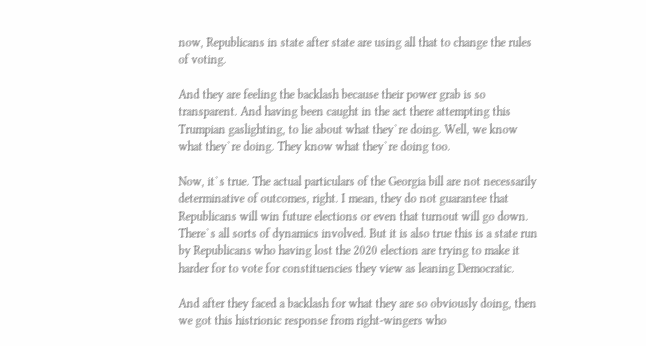now, Republicans in state after state are using all that to change the rules of voting.

And they are feeling the backlash because their power grab is so transparent. And having been caught in the act there attempting this Trumpian gaslighting, to lie about what they`re doing. Well, we know what they`re doing. They know what they`re doing too.

Now, it`s true. The actual particulars of the Georgia bill are not necessarily determinative of outcomes, right. I mean, they do not guarantee that Republicans will win future elections or even that turnout will go down. There`s all sorts of dynamics involved. But it is also true this is a state run by Republicans who having lost the 2020 election are trying to make it harder for to vote for constituencies they view as leaning Democratic.

And after they faced a backlash for what they are so obviously doing, then we got this histrionic response from right-wingers who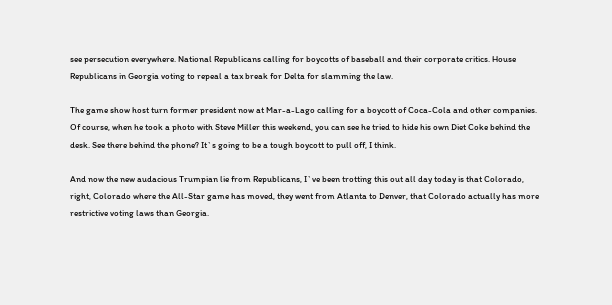see persecution everywhere. National Republicans calling for boycotts of baseball and their corporate critics. House Republicans in Georgia voting to repeal a tax break for Delta for slamming the law.

The game show host turn former president now at Mar-a-Lago calling for a boycott of Coca-Cola and other companies. Of course, when he took a photo with Steve Miller this weekend, you can see he tried to hide his own Diet Coke behind the desk. See there behind the phone? It`s going to be a tough boycott to pull off, I think.

And now the new audacious Trumpian lie from Republicans, I`ve been trotting this out all day today is that Colorado, right, Colorado where the All-Star game has moved, they went from Atlanta to Denver, that Colorado actually has more restrictive voting laws than Georgia.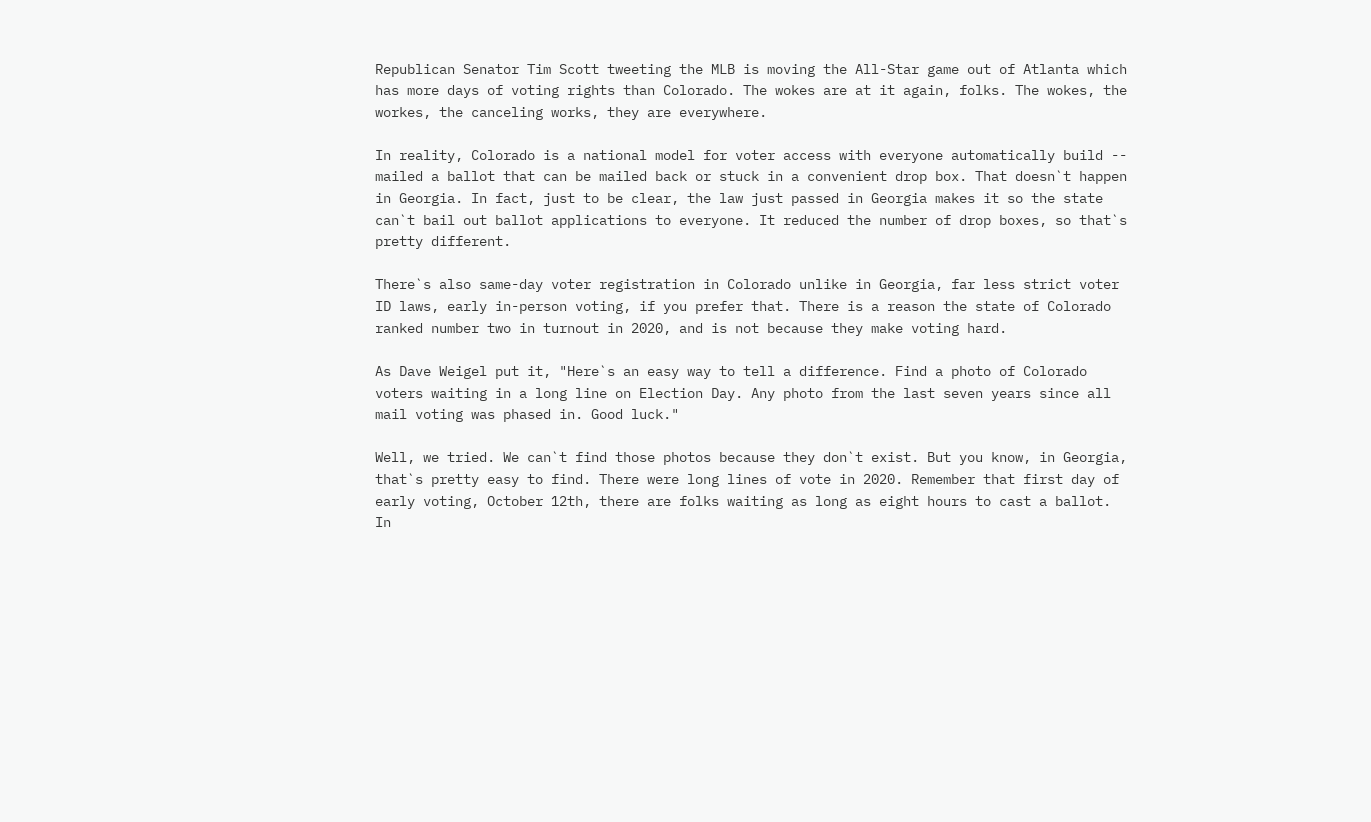Republican Senator Tim Scott tweeting the MLB is moving the All-Star game out of Atlanta which has more days of voting rights than Colorado. The wokes are at it again, folks. The wokes, the workes, the canceling works, they are everywhere.

In reality, Colorado is a national model for voter access with everyone automatically build -- mailed a ballot that can be mailed back or stuck in a convenient drop box. That doesn`t happen in Georgia. In fact, just to be clear, the law just passed in Georgia makes it so the state can`t bail out ballot applications to everyone. It reduced the number of drop boxes, so that`s pretty different.

There`s also same-day voter registration in Colorado unlike in Georgia, far less strict voter ID laws, early in-person voting, if you prefer that. There is a reason the state of Colorado ranked number two in turnout in 2020, and is not because they make voting hard.

As Dave Weigel put it, "Here`s an easy way to tell a difference. Find a photo of Colorado voters waiting in a long line on Election Day. Any photo from the last seven years since all mail voting was phased in. Good luck."

Well, we tried. We can`t find those photos because they don`t exist. But you know, in Georgia, that`s pretty easy to find. There were long lines of vote in 2020. Remember that first day of early voting, October 12th, there are folks waiting as long as eight hours to cast a ballot. In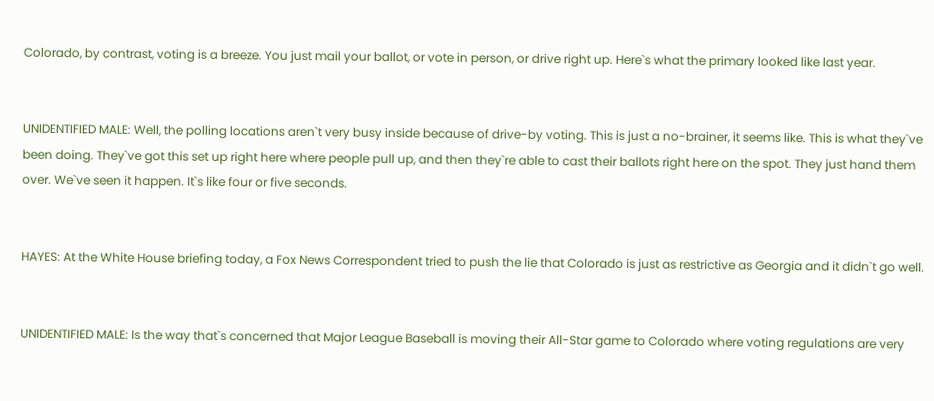Colorado, by contrast, voting is a breeze. You just mail your ballot, or vote in person, or drive right up. Here`s what the primary looked like last year.


UNIDENTIFIED MALE: Well, the polling locations aren`t very busy inside because of drive-by voting. This is just a no-brainer, it seems like. This is what they`ve been doing. They`ve got this set up right here where people pull up, and then they`re able to cast their ballots right here on the spot. They just hand them over. We`ve seen it happen. It`s like four or five seconds.


HAYES: At the White House briefing today, a Fox News Correspondent tried to push the lie that Colorado is just as restrictive as Georgia and it didn`t go well.


UNIDENTIFIED MALE: Is the way that`s concerned that Major League Baseball is moving their All-Star game to Colorado where voting regulations are very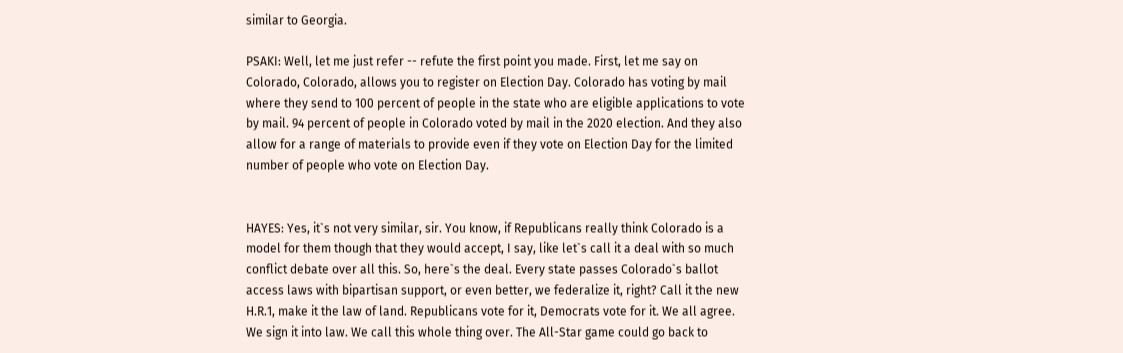similar to Georgia.

PSAKI: Well, let me just refer -- refute the first point you made. First, let me say on Colorado, Colorado, allows you to register on Election Day. Colorado has voting by mail where they send to 100 percent of people in the state who are eligible applications to vote by mail. 94 percent of people in Colorado voted by mail in the 2020 election. And they also allow for a range of materials to provide even if they vote on Election Day for the limited number of people who vote on Election Day.


HAYES: Yes, it`s not very similar, sir. You know, if Republicans really think Colorado is a model for them though that they would accept, I say, like let`s call it a deal with so much conflict debate over all this. So, here`s the deal. Every state passes Colorado`s ballot access laws with bipartisan support, or even better, we federalize it, right? Call it the new H.R.1, make it the law of land. Republicans vote for it, Democrats vote for it. We all agree. We sign it into law. We call this whole thing over. The All-Star game could go back to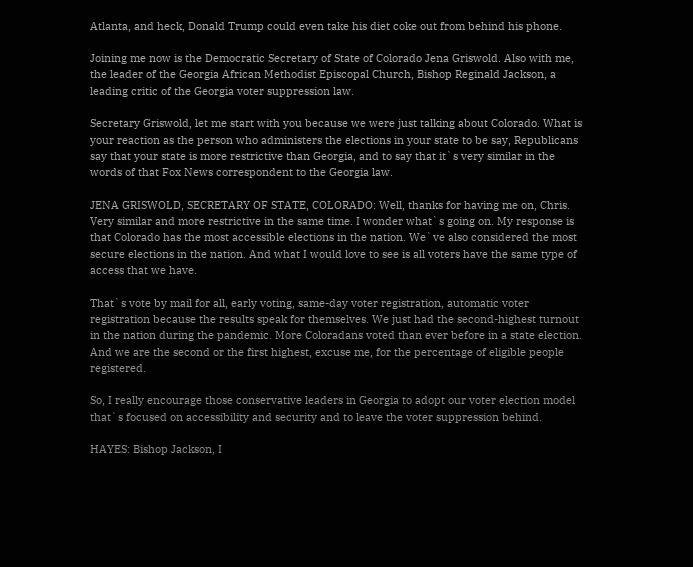Atlanta, and heck, Donald Trump could even take his diet coke out from behind his phone.

Joining me now is the Democratic Secretary of State of Colorado Jena Griswold. Also with me, the leader of the Georgia African Methodist Episcopal Church, Bishop Reginald Jackson, a leading critic of the Georgia voter suppression law.

Secretary Griswold, let me start with you because we were just talking about Colorado. What is your reaction as the person who administers the elections in your state to be say, Republicans say that your state is more restrictive than Georgia, and to say that it`s very similar in the words of that Fox News correspondent to the Georgia law.

JENA GRISWOLD, SECRETARY OF STATE, COLORADO: Well, thanks for having me on, Chris. Very similar and more restrictive in the same time. I wonder what`s going on. My response is that Colorado has the most accessible elections in the nation. We`ve also considered the most secure elections in the nation. And what I would love to see is all voters have the same type of access that we have.

That`s vote by mail for all, early voting, same-day voter registration, automatic voter registration because the results speak for themselves. We just had the second-highest turnout in the nation during the pandemic. More Coloradans voted than ever before in a state election. And we are the second or the first highest, excuse me, for the percentage of eligible people registered.

So, I really encourage those conservative leaders in Georgia to adopt our voter election model that`s focused on accessibility and security and to leave the voter suppression behind.

HAYES: Bishop Jackson, I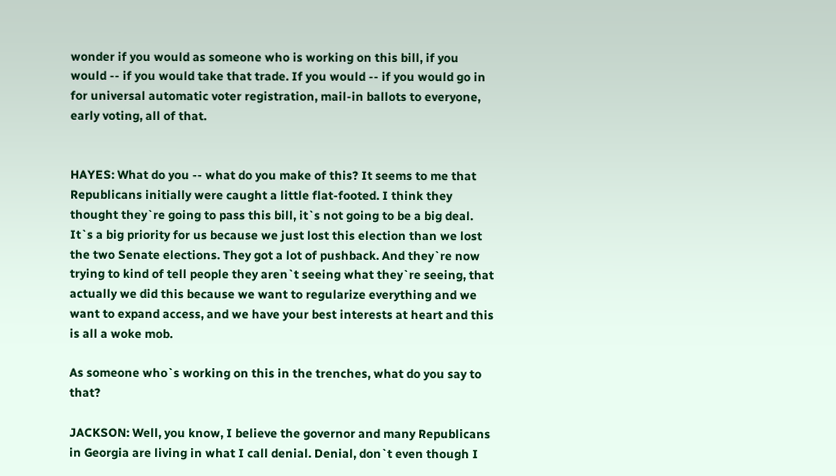wonder if you would as someone who is working on this bill, if you would -- if you would take that trade. If you would -- if you would go in for universal automatic voter registration, mail-in ballots to everyone, early voting, all of that.


HAYES: What do you -- what do you make of this? It seems to me that Republicans initially were caught a little flat-footed. I think they thought they`re going to pass this bill, it`s not going to be a big deal. It`s a big priority for us because we just lost this election than we lost the two Senate elections. They got a lot of pushback. And they`re now trying to kind of tell people they aren`t seeing what they`re seeing, that actually we did this because we want to regularize everything and we want to expand access, and we have your best interests at heart and this is all a woke mob.

As someone who`s working on this in the trenches, what do you say to that?

JACKSON: Well, you know, I believe the governor and many Republicans in Georgia are living in what I call denial. Denial, don`t even though I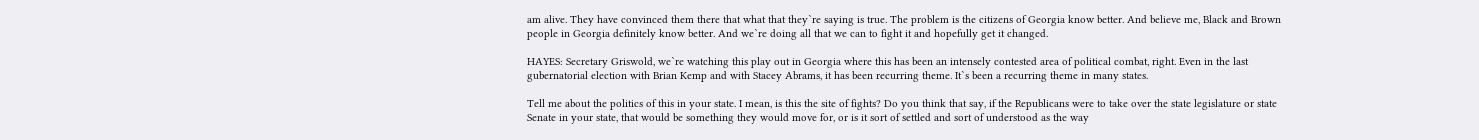am alive. They have convinced them there that what that they`re saying is true. The problem is the citizens of Georgia know better. And believe me, Black and Brown people in Georgia definitely know better. And we`re doing all that we can to fight it and hopefully get it changed.

HAYES: Secretary Griswold, we`re watching this play out in Georgia where this has been an intensely contested area of political combat, right. Even in the last gubernatorial election with Brian Kemp and with Stacey Abrams, it has been recurring theme. It`s been a recurring theme in many states.

Tell me about the politics of this in your state. I mean, is this the site of fights? Do you think that say, if the Republicans were to take over the state legislature or state Senate in your state, that would be something they would move for, or is it sort of settled and sort of understood as the way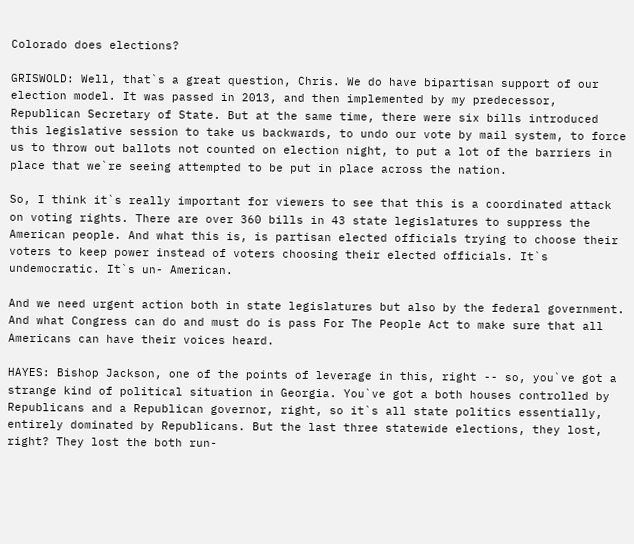Colorado does elections?

GRISWOLD: Well, that`s a great question, Chris. We do have bipartisan support of our election model. It was passed in 2013, and then implemented by my predecessor, Republican Secretary of State. But at the same time, there were six bills introduced this legislative session to take us backwards, to undo our vote by mail system, to force us to throw out ballots not counted on election night, to put a lot of the barriers in place that we`re seeing attempted to be put in place across the nation.

So, I think it`s really important for viewers to see that this is a coordinated attack on voting rights. There are over 360 bills in 43 state legislatures to suppress the American people. And what this is, is partisan elected officials trying to choose their voters to keep power instead of voters choosing their elected officials. It`s undemocratic. It`s un- American.

And we need urgent action both in state legislatures but also by the federal government. And what Congress can do and must do is pass For The People Act to make sure that all Americans can have their voices heard.

HAYES: Bishop Jackson, one of the points of leverage in this, right -- so, you`ve got a strange kind of political situation in Georgia. You`ve got a both houses controlled by Republicans and a Republican governor, right, so it`s all state politics essentially, entirely dominated by Republicans. But the last three statewide elections, they lost, right? They lost the both run-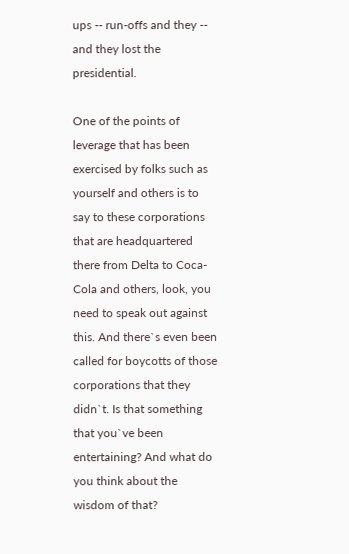ups -- run-offs and they -- and they lost the presidential.

One of the points of leverage that has been exercised by folks such as yourself and others is to say to these corporations that are headquartered there from Delta to Coca-Cola and others, look, you need to speak out against this. And there`s even been called for boycotts of those corporations that they didn`t. Is that something that you`ve been entertaining? And what do you think about the wisdom of that?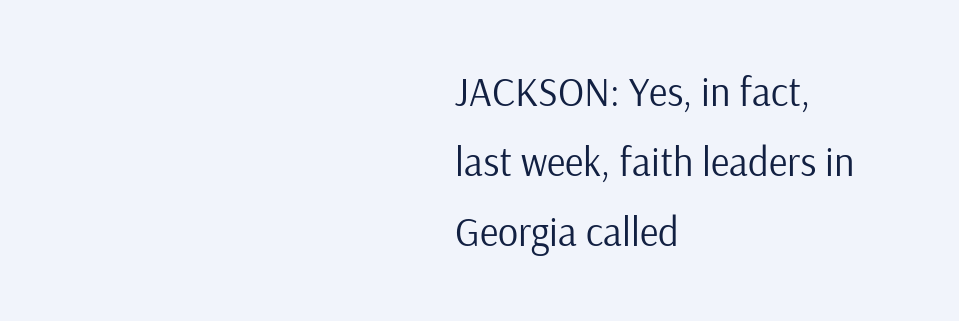JACKSON: Yes, in fact, last week, faith leaders in Georgia called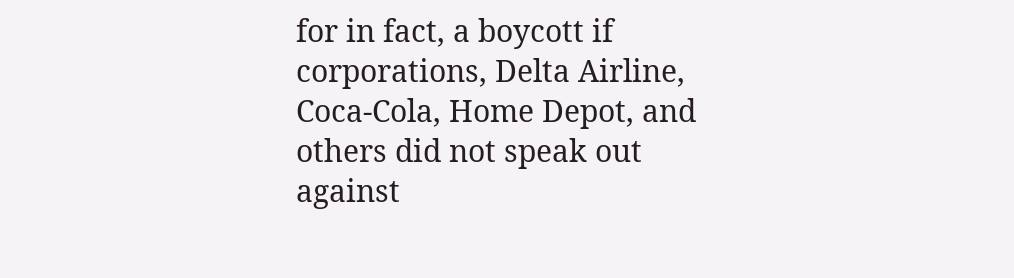for in fact, a boycott if corporations, Delta Airline, Coca-Cola, Home Depot, and others did not speak out against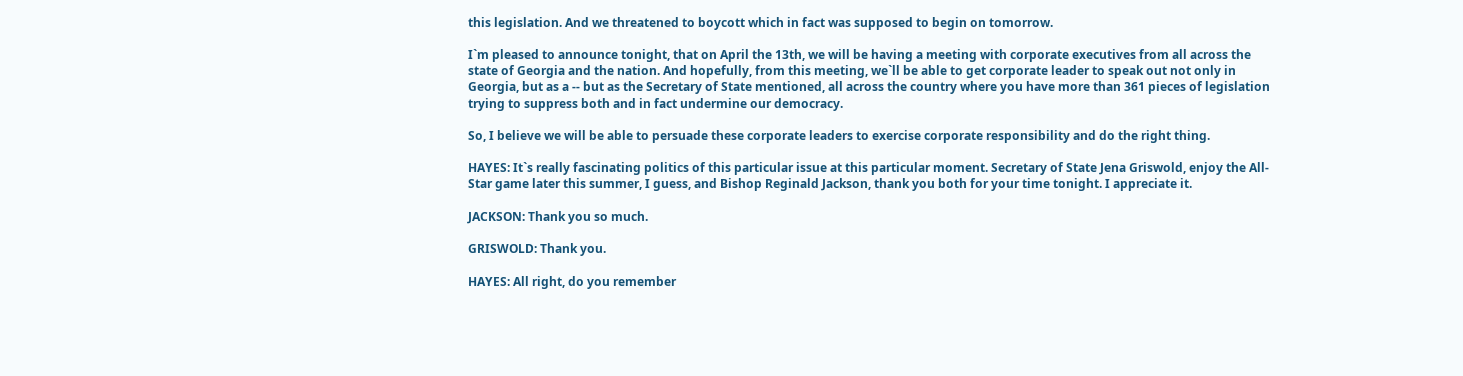this legislation. And we threatened to boycott which in fact was supposed to begin on tomorrow.

I`m pleased to announce tonight, that on April the 13th, we will be having a meeting with corporate executives from all across the state of Georgia and the nation. And hopefully, from this meeting, we`ll be able to get corporate leader to speak out not only in Georgia, but as a -- but as the Secretary of State mentioned, all across the country where you have more than 361 pieces of legislation trying to suppress both and in fact undermine our democracy.

So, I believe we will be able to persuade these corporate leaders to exercise corporate responsibility and do the right thing.

HAYES: It`s really fascinating politics of this particular issue at this particular moment. Secretary of State Jena Griswold, enjoy the All-Star game later this summer, I guess, and Bishop Reginald Jackson, thank you both for your time tonight. I appreciate it.

JACKSON: Thank you so much.

GRISWOLD: Thank you.

HAYES: All right, do you remember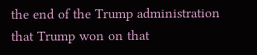the end of the Trump administration that Trump won on that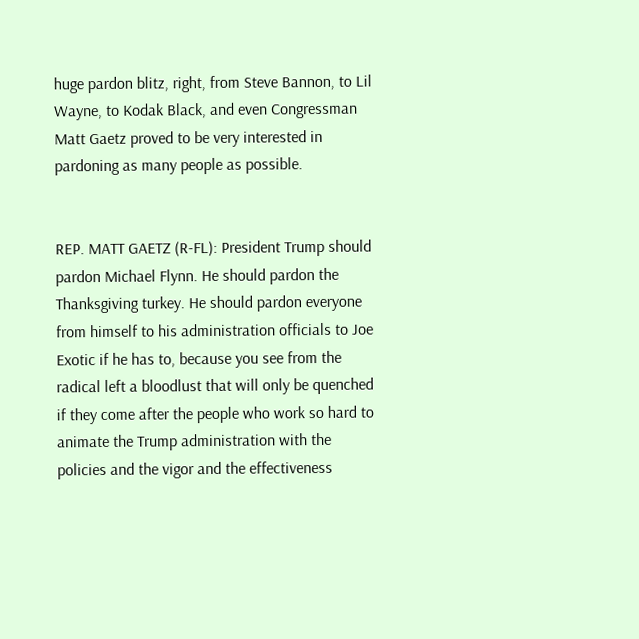huge pardon blitz, right, from Steve Bannon, to Lil Wayne, to Kodak Black, and even Congressman Matt Gaetz proved to be very interested in pardoning as many people as possible.


REP. MATT GAETZ (R-FL): President Trump should pardon Michael Flynn. He should pardon the Thanksgiving turkey. He should pardon everyone from himself to his administration officials to Joe Exotic if he has to, because you see from the radical left a bloodlust that will only be quenched if they come after the people who work so hard to animate the Trump administration with the policies and the vigor and the effectiveness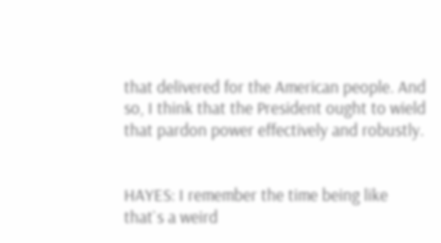that delivered for the American people. And so, I think that the President ought to wield that pardon power effectively and robustly.


HAYES: I remember the time being like that`s a weird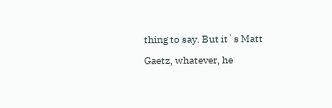thing to say. But it`s Matt Gaetz, whatever, he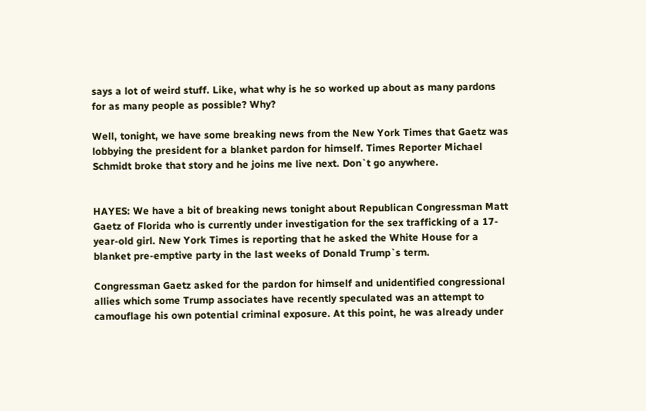says a lot of weird stuff. Like, what why is he so worked up about as many pardons for as many people as possible? Why?

Well, tonight, we have some breaking news from the New York Times that Gaetz was lobbying the president for a blanket pardon for himself. Times Reporter Michael Schmidt broke that story and he joins me live next. Don`t go anywhere.


HAYES: We have a bit of breaking news tonight about Republican Congressman Matt Gaetz of Florida who is currently under investigation for the sex trafficking of a 17-year-old girl. New York Times is reporting that he asked the White House for a blanket pre-emptive party in the last weeks of Donald Trump`s term.

Congressman Gaetz asked for the pardon for himself and unidentified congressional allies which some Trump associates have recently speculated was an attempt to camouflage his own potential criminal exposure. At this point, he was already under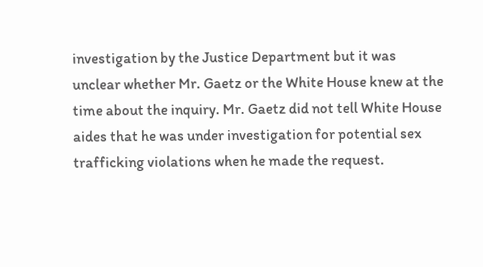investigation by the Justice Department but it was unclear whether Mr. Gaetz or the White House knew at the time about the inquiry. Mr. Gaetz did not tell White House aides that he was under investigation for potential sex trafficking violations when he made the request.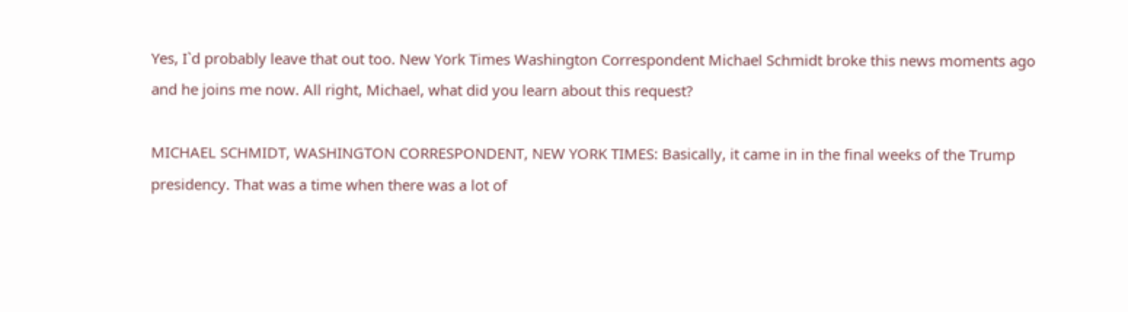Yes, I`d probably leave that out too. New York Times Washington Correspondent Michael Schmidt broke this news moments ago and he joins me now. All right, Michael, what did you learn about this request?

MICHAEL SCHMIDT, WASHINGTON CORRESPONDENT, NEW YORK TIMES: Basically, it came in in the final weeks of the Trump presidency. That was a time when there was a lot of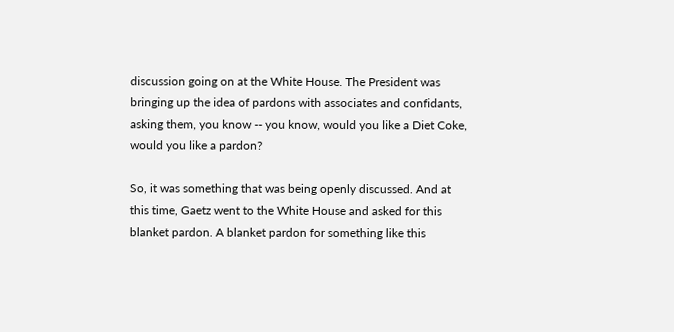discussion going on at the White House. The President was bringing up the idea of pardons with associates and confidants, asking them, you know -- you know, would you like a Diet Coke, would you like a pardon?

So, it was something that was being openly discussed. And at this time, Gaetz went to the White House and asked for this blanket pardon. A blanket pardon for something like this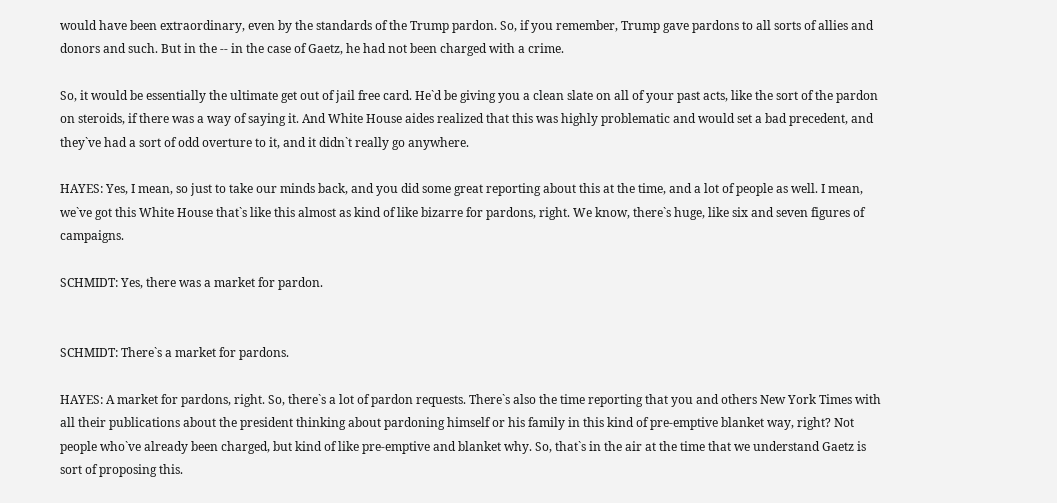would have been extraordinary, even by the standards of the Trump pardon. So, if you remember, Trump gave pardons to all sorts of allies and donors and such. But in the -- in the case of Gaetz, he had not been charged with a crime.

So, it would be essentially the ultimate get out of jail free card. He`d be giving you a clean slate on all of your past acts, like the sort of the pardon on steroids, if there was a way of saying it. And White House aides realized that this was highly problematic and would set a bad precedent, and they`ve had a sort of odd overture to it, and it didn`t really go anywhere.

HAYES: Yes, I mean, so just to take our minds back, and you did some great reporting about this at the time, and a lot of people as well. I mean, we`ve got this White House that`s like this almost as kind of like bizarre for pardons, right. We know, there`s huge, like six and seven figures of campaigns.

SCHMIDT: Yes, there was a market for pardon.


SCHMIDT: There`s a market for pardons.

HAYES: A market for pardons, right. So, there`s a lot of pardon requests. There`s also the time reporting that you and others New York Times with all their publications about the president thinking about pardoning himself or his family in this kind of pre-emptive blanket way, right? Not people who`ve already been charged, but kind of like pre-emptive and blanket why. So, that`s in the air at the time that we understand Gaetz is sort of proposing this.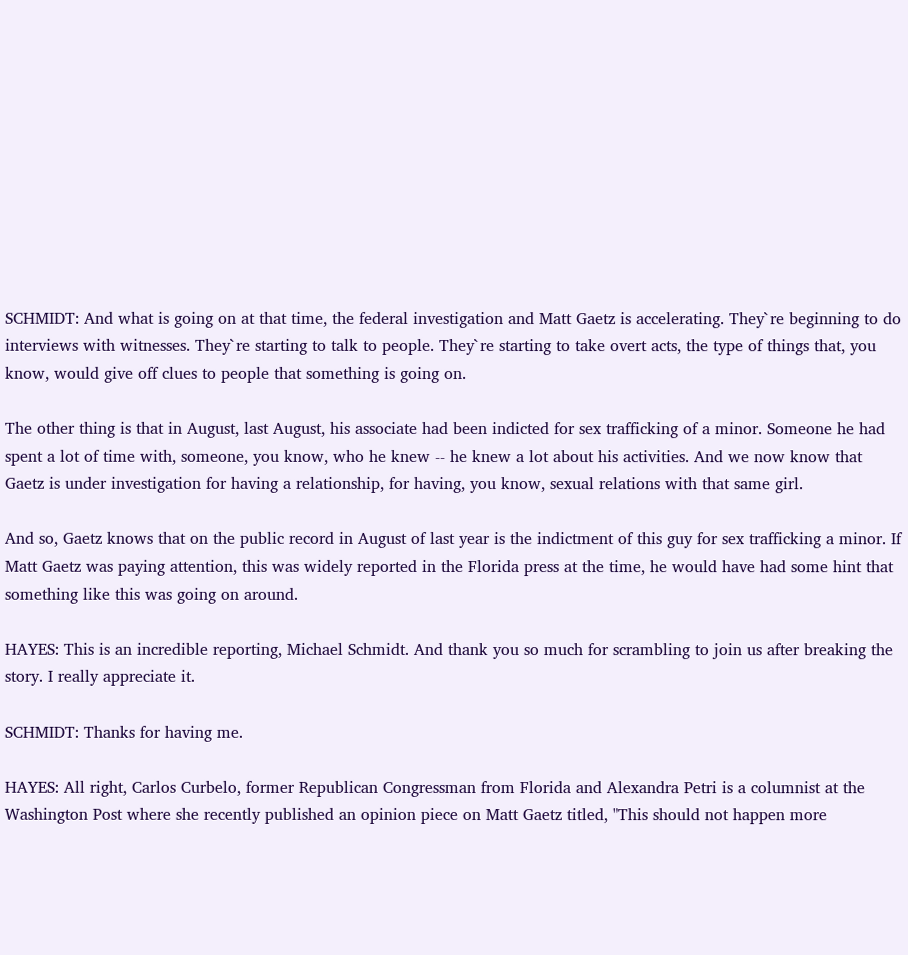SCHMIDT: And what is going on at that time, the federal investigation and Matt Gaetz is accelerating. They`re beginning to do interviews with witnesses. They`re starting to talk to people. They`re starting to take overt acts, the type of things that, you know, would give off clues to people that something is going on.

The other thing is that in August, last August, his associate had been indicted for sex trafficking of a minor. Someone he had spent a lot of time with, someone, you know, who he knew -- he knew a lot about his activities. And we now know that Gaetz is under investigation for having a relationship, for having, you know, sexual relations with that same girl.

And so, Gaetz knows that on the public record in August of last year is the indictment of this guy for sex trafficking a minor. If Matt Gaetz was paying attention, this was widely reported in the Florida press at the time, he would have had some hint that something like this was going on around.

HAYES: This is an incredible reporting, Michael Schmidt. And thank you so much for scrambling to join us after breaking the story. I really appreciate it.

SCHMIDT: Thanks for having me.

HAYES: All right, Carlos Curbelo, former Republican Congressman from Florida and Alexandra Petri is a columnist at the Washington Post where she recently published an opinion piece on Matt Gaetz titled, "This should not happen more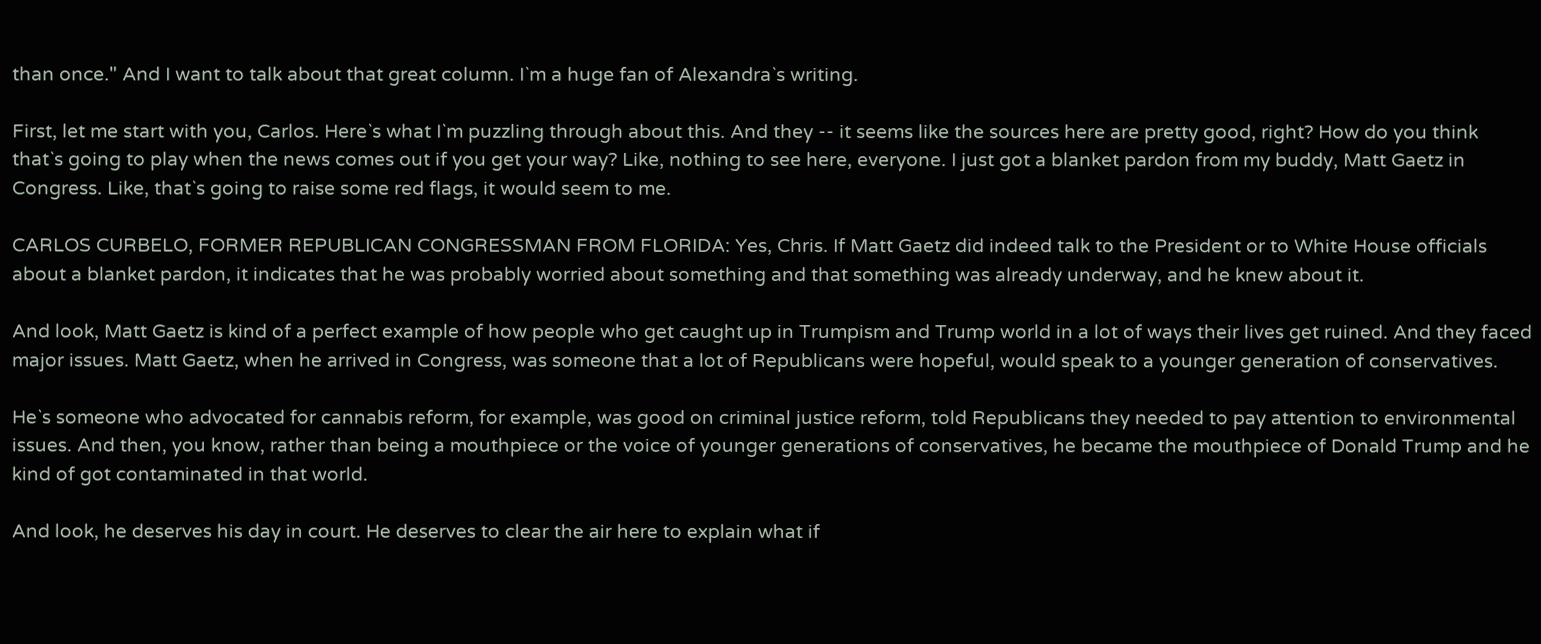than once." And I want to talk about that great column. I`m a huge fan of Alexandra`s writing.

First, let me start with you, Carlos. Here`s what I`m puzzling through about this. And they -- it seems like the sources here are pretty good, right? How do you think that`s going to play when the news comes out if you get your way? Like, nothing to see here, everyone. I just got a blanket pardon from my buddy, Matt Gaetz in Congress. Like, that`s going to raise some red flags, it would seem to me.

CARLOS CURBELO, FORMER REPUBLICAN CONGRESSMAN FROM FLORIDA: Yes, Chris. If Matt Gaetz did indeed talk to the President or to White House officials about a blanket pardon, it indicates that he was probably worried about something and that something was already underway, and he knew about it.

And look, Matt Gaetz is kind of a perfect example of how people who get caught up in Trumpism and Trump world in a lot of ways their lives get ruined. And they faced major issues. Matt Gaetz, when he arrived in Congress, was someone that a lot of Republicans were hopeful, would speak to a younger generation of conservatives.

He`s someone who advocated for cannabis reform, for example, was good on criminal justice reform, told Republicans they needed to pay attention to environmental issues. And then, you know, rather than being a mouthpiece or the voice of younger generations of conservatives, he became the mouthpiece of Donald Trump and he kind of got contaminated in that world.

And look, he deserves his day in court. He deserves to clear the air here to explain what if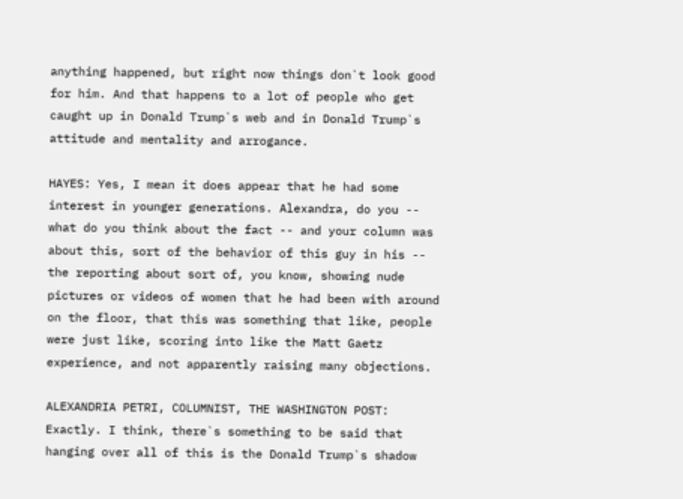anything happened, but right now things don`t look good for him. And that happens to a lot of people who get caught up in Donald Trump`s web and in Donald Trump`s attitude and mentality and arrogance.

HAYES: Yes, I mean it does appear that he had some interest in younger generations. Alexandra, do you -- what do you think about the fact -- and your column was about this, sort of the behavior of this guy in his -- the reporting about sort of, you know, showing nude pictures or videos of women that he had been with around on the floor, that this was something that like, people were just like, scoring into like the Matt Gaetz experience, and not apparently raising many objections.

ALEXANDRIA PETRI, COLUMNIST, THE WASHINGTON POST: Exactly. I think, there`s something to be said that hanging over all of this is the Donald Trump`s shadow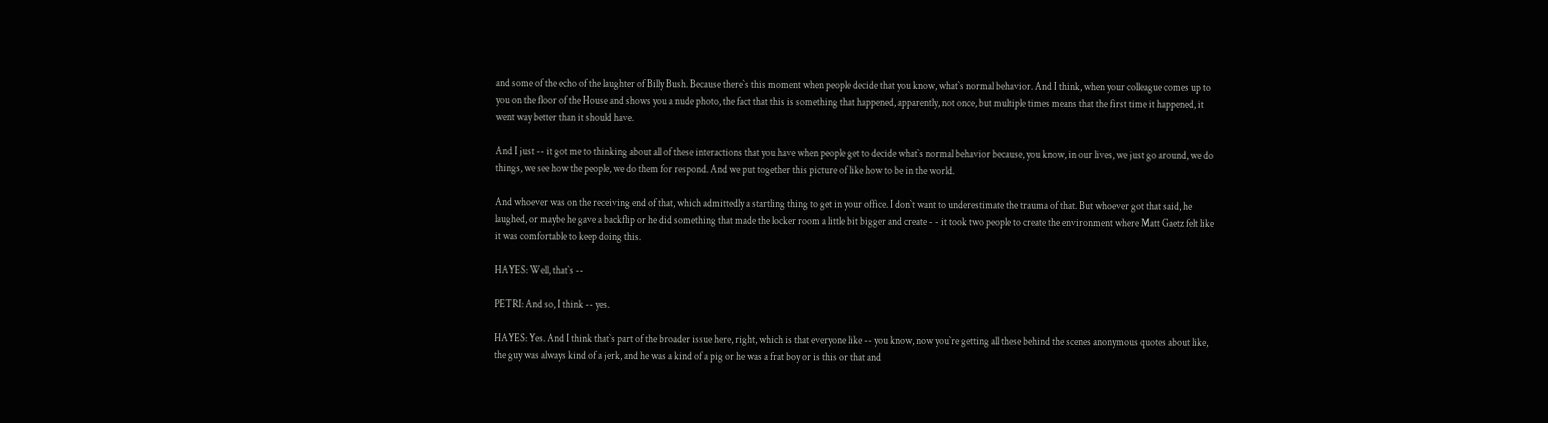and some of the echo of the laughter of Billy Bush. Because there`s this moment when people decide that you know, what`s normal behavior. And I think, when your colleague comes up to you on the floor of the House and shows you a nude photo, the fact that this is something that happened, apparently, not once, but multiple times means that the first time it happened, it went way better than it should have.

And I just -- it got me to thinking about all of these interactions that you have when people get to decide what`s normal behavior because, you know, in our lives, we just go around, we do things, we see how the people, we do them for respond. And we put together this picture of like how to be in the world.

And whoever was on the receiving end of that, which admittedly a startling thing to get in your office. I don`t want to underestimate the trauma of that. But whoever got that said, he laughed, or maybe he gave a backflip or he did something that made the locker room a little bit bigger and create - - it took two people to create the environment where Matt Gaetz felt like it was comfortable to keep doing this.

HAYES: Well, that`s --

PETRI: And so, I think -- yes.

HAYES: Yes. And I think that`s part of the broader issue here, right, which is that everyone like -- you know, now you`re getting all these behind the scenes anonymous quotes about like, the guy was always kind of a jerk, and he was a kind of a pig or he was a frat boy or is this or that and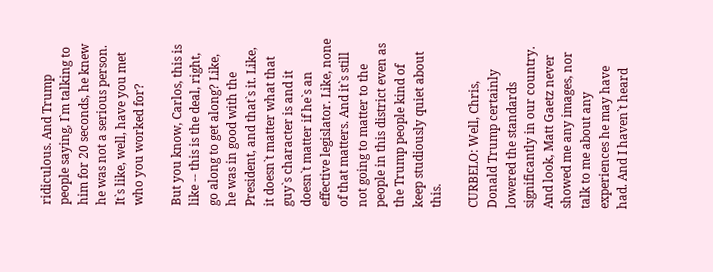ridiculous. And Trump people saying, I`m talking to him for 20 seconds, he knew he was not a serious person. It`s like, well, have you met who you worked for?

But you know, Carlos, this is like -- this is the deal, right, go along to get along? Like, he was in good with the President, and that`s it. Like, it doesn`t matter what that guy`s character is and it doesn`t matter if he`s an effective legislator. Like, none of that matters. And it`s still not going to matter to the people in this district even as the Trump people kind of keep studiously quiet about this.

CURBELO: Well, Chris, Donald Trump certainly lowered the standards significantly in our country. And look, Matt Gaetz never showed me any images, nor talk to me about any experiences he may have had. And I haven`t heard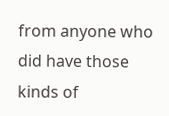from anyone who did have those kinds of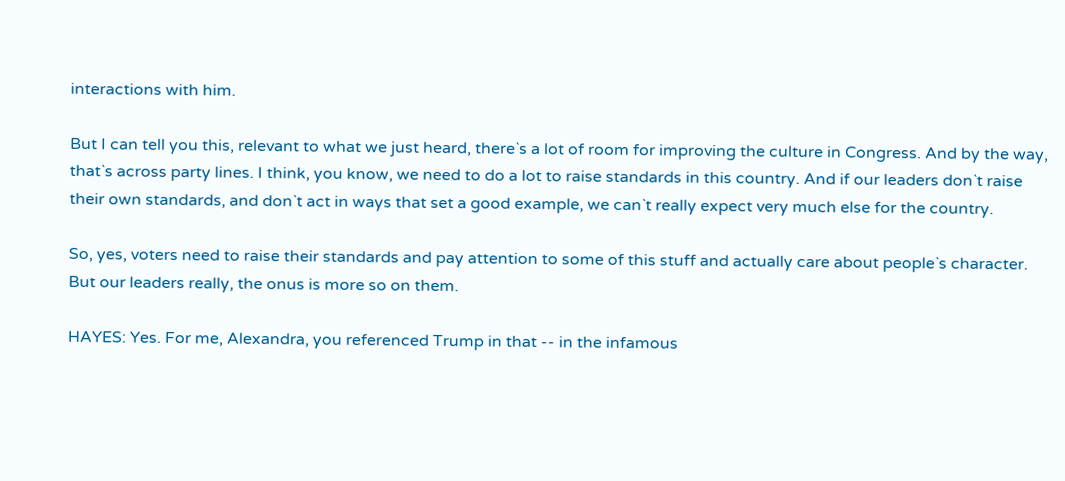interactions with him.

But I can tell you this, relevant to what we just heard, there`s a lot of room for improving the culture in Congress. And by the way, that`s across party lines. I think, you know, we need to do a lot to raise standards in this country. And if our leaders don`t raise their own standards, and don`t act in ways that set a good example, we can`t really expect very much else for the country.

So, yes, voters need to raise their standards and pay attention to some of this stuff and actually care about people`s character. But our leaders really, the onus is more so on them.

HAYES: Yes. For me, Alexandra, you referenced Trump in that -- in the infamous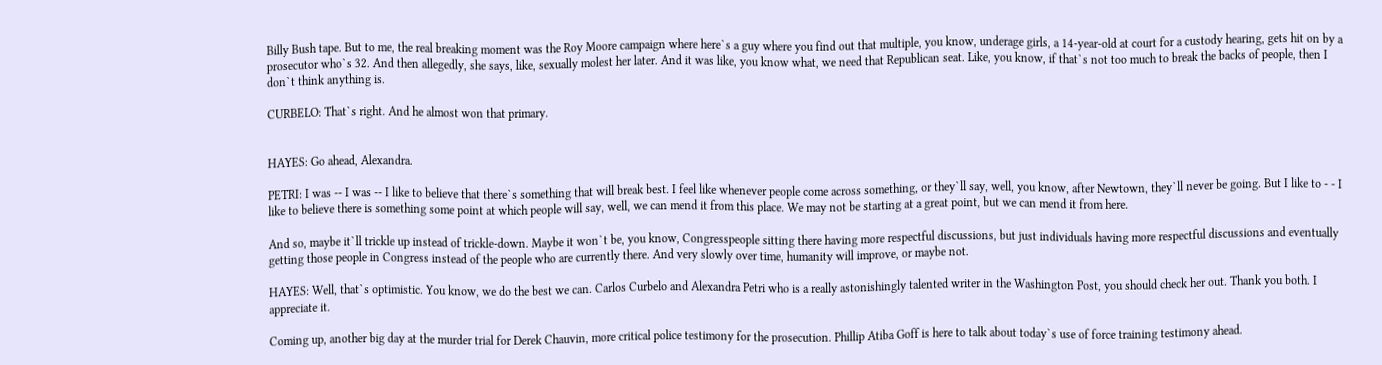Billy Bush tape. But to me, the real breaking moment was the Roy Moore campaign where here`s a guy where you find out that multiple, you know, underage girls, a 14-year-old at court for a custody hearing, gets hit on by a prosecutor who`s 32. And then allegedly, she says, like, sexually molest her later. And it was like, you know what, we need that Republican seat. Like, you know, if that`s not too much to break the backs of people, then I don`t think anything is.

CURBELO: That`s right. And he almost won that primary.


HAYES: Go ahead, Alexandra.

PETRI: I was -- I was -- I like to believe that there`s something that will break best. I feel like whenever people come across something, or they`ll say, well, you know, after Newtown, they`ll never be going. But I like to - - I like to believe there is something some point at which people will say, well, we can mend it from this place. We may not be starting at a great point, but we can mend it from here.

And so, maybe it`ll trickle up instead of trickle-down. Maybe it won`t be, you know, Congresspeople sitting there having more respectful discussions, but just individuals having more respectful discussions and eventually getting those people in Congress instead of the people who are currently there. And very slowly over time, humanity will improve, or maybe not.

HAYES: Well, that`s optimistic. You know, we do the best we can. Carlos Curbelo and Alexandra Petri who is a really astonishingly talented writer in the Washington Post, you should check her out. Thank you both. I appreciate it.

Coming up, another big day at the murder trial for Derek Chauvin, more critical police testimony for the prosecution. Phillip Atiba Goff is here to talk about today`s use of force training testimony ahead.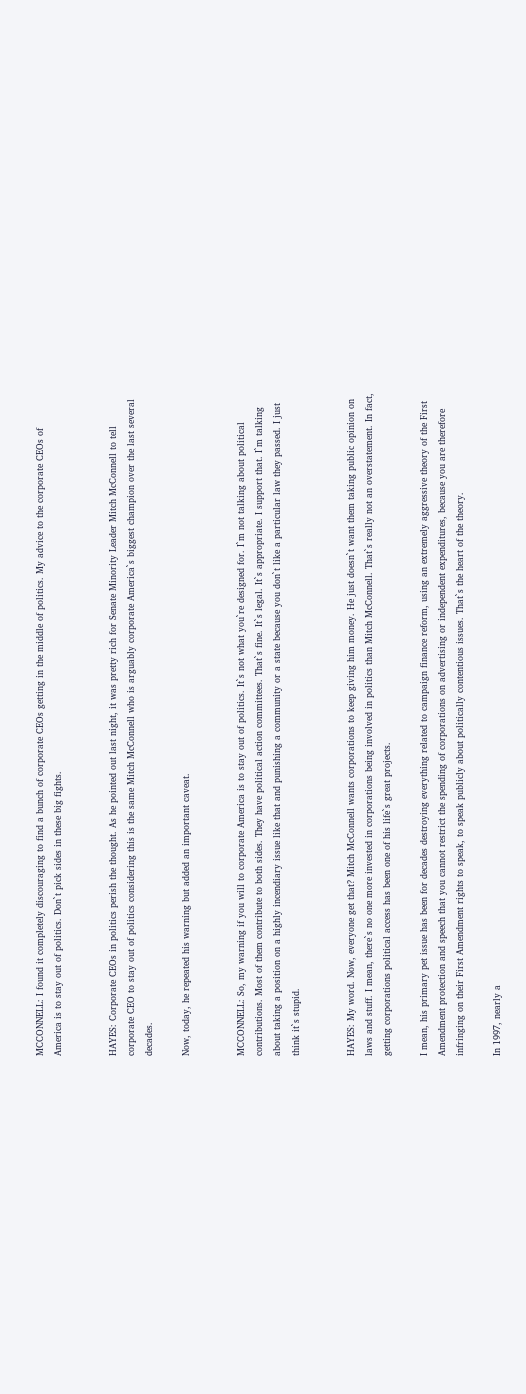MCCONNELL: I found it completely discouraging to find a bunch of corporate CEOs getting in the middle of politics. My advice to the corporate CEOs of America is to stay out of politics. Don`t pick sides in these big fights.


HAYES: Corporate CEOs in politics perish the thought. As he pointed out last night, it was pretty rich for Senate Minority Leader Mitch McConnell to tell corporate CEO to stay out of politics considering this is the same Mitch McConnell who is arguably corporate America`s biggest champion over the last several decades.

Now, today, he repeated his warning but added an important caveat.


MCCONNELL: So, my warning if you will to corporate America is to stay out of politics. It`s not what you`re designed for. I`m not talking about political contributions. Most of them contribute to both sides. They have political action committees. That`s fine. It`s legal. It`s appropriate. I support that. I`m talking about taking a position on a highly incendiary issue like that and punishing a community or a state because you don`t like a particular law they passed. I just think it`s stupid.


HAYES: My word. Now, everyone get that? Mitch McConnell wants corporations to keep giving him money. He just doesn`t want them taking public opinion on laws and stuff. I mean, there`s no one more invested in corporations being involved in politics than Mitch McConnell. That`s really not an overstatement. In fact, getting corporations political access has been one of his life`s great projects.

I mean, his primary pet issue has been for decades destroying everything related to campaign finance reform, using an extremely aggressive theory of the First Amendment protection and speech that you cannot restrict the spending of corporations on advertising or independent expenditures, because you are therefore infringing on their First Amendment rights to speak, to speak publicly about politically contentious issues. That`s the heart of the theory.

In 1997, nearly a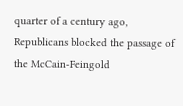quarter of a century ago, Republicans blocked the passage of the McCain-Feingold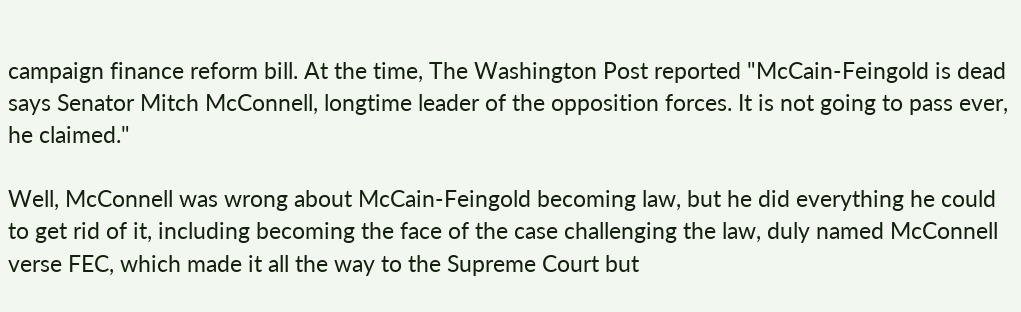campaign finance reform bill. At the time, The Washington Post reported "McCain-Feingold is dead says Senator Mitch McConnell, longtime leader of the opposition forces. It is not going to pass ever, he claimed."

Well, McConnell was wrong about McCain-Feingold becoming law, but he did everything he could to get rid of it, including becoming the face of the case challenging the law, duly named McConnell verse FEC, which made it all the way to the Supreme Court but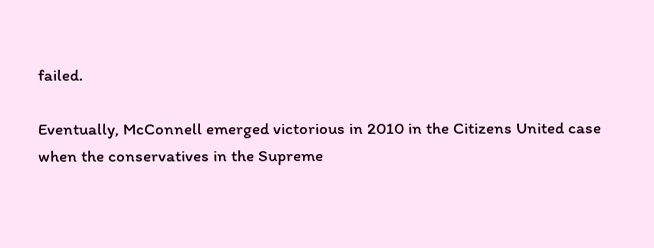failed.

Eventually, McConnell emerged victorious in 2010 in the Citizens United case when the conservatives in the Supreme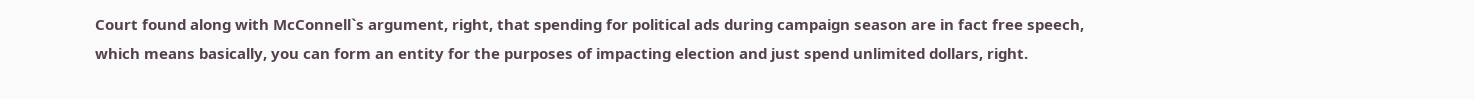Court found along with McConnell`s argument, right, that spending for political ads during campaign season are in fact free speech, which means basically, you can form an entity for the purposes of impacting election and just spend unlimited dollars, right.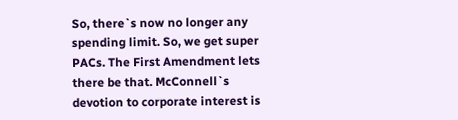So, there`s now no longer any spending limit. So, we get super PACs. The First Amendment lets there be that. McConnell`s devotion to corporate interest is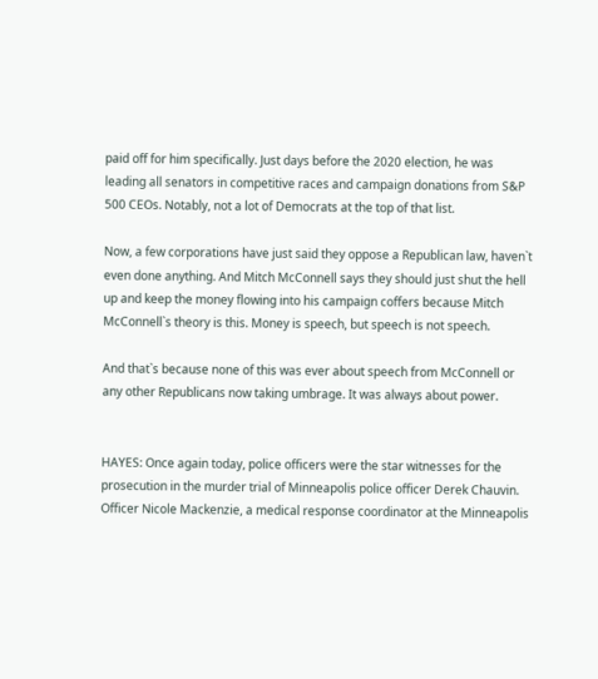paid off for him specifically. Just days before the 2020 election, he was leading all senators in competitive races and campaign donations from S&P 500 CEOs. Notably, not a lot of Democrats at the top of that list.

Now, a few corporations have just said they oppose a Republican law, haven`t even done anything. And Mitch McConnell says they should just shut the hell up and keep the money flowing into his campaign coffers because Mitch McConnell`s theory is this. Money is speech, but speech is not speech.

And that`s because none of this was ever about speech from McConnell or any other Republicans now taking umbrage. It was always about power.


HAYES: Once again today, police officers were the star witnesses for the prosecution in the murder trial of Minneapolis police officer Derek Chauvin. Officer Nicole Mackenzie, a medical response coordinator at the Minneapolis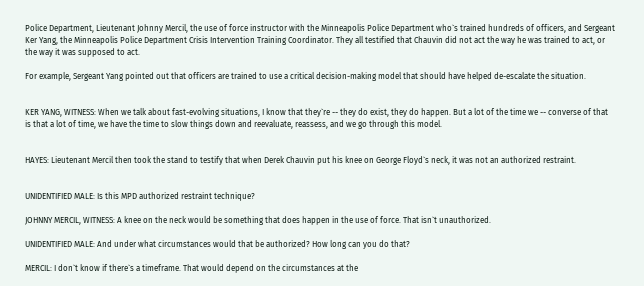Police Department, Lieutenant Johnny Mercil, the use of force instructor with the Minneapolis Police Department who`s trained hundreds of officers, and Sergeant Ker Yang, the Minneapolis Police Department Crisis Intervention Training Coordinator. They all testified that Chauvin did not act the way he was trained to act, or the way it was supposed to act.

For example, Sergeant Yang pointed out that officers are trained to use a critical decision-making model that should have helped de-escalate the situation.


KER YANG, WITNESS: When we talk about fast-evolving situations, I know that they`re -- they do exist, they do happen. But a lot of the time we -- converse of that is that a lot of time, we have the time to slow things down and reevaluate, reassess, and we go through this model.


HAYES: Lieutenant Mercil then took the stand to testify that when Derek Chauvin put his knee on George Floyd`s neck, it was not an authorized restraint.


UNIDENTIFIED MALE: Is this MPD authorized restraint technique?

JOHNNY MERCIL, WITNESS: A knee on the neck would be something that does happen in the use of force. That isn`t unauthorized.

UNIDENTIFIED MALE: And under what circumstances would that be authorized? How long can you do that?

MERCIL: I don`t know if there`s a timeframe. That would depend on the circumstances at the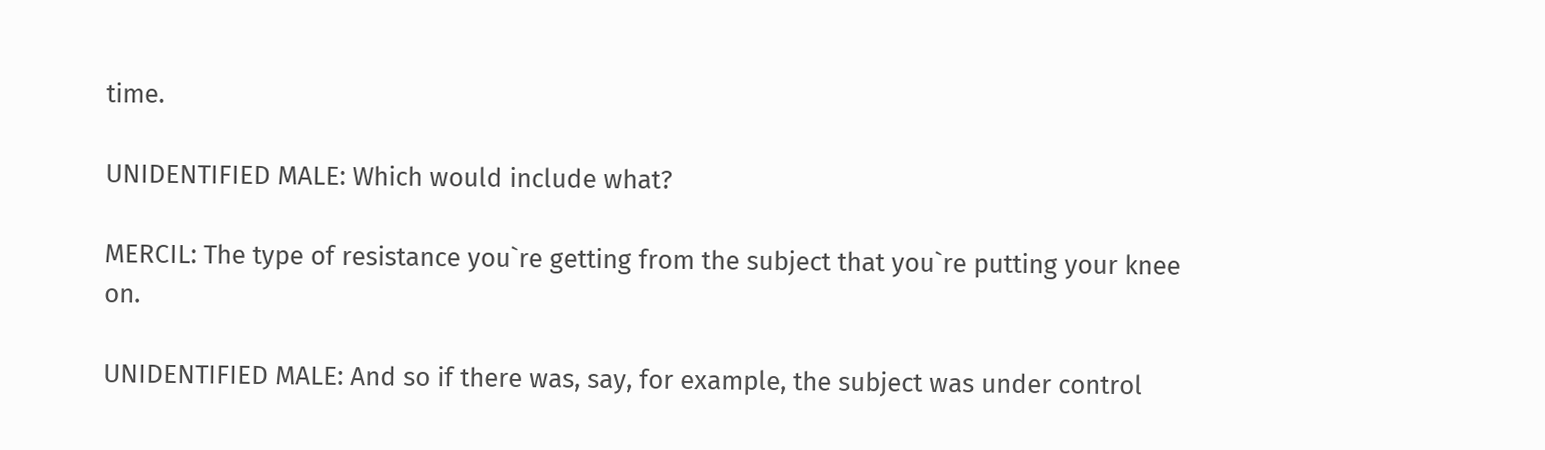time.

UNIDENTIFIED MALE: Which would include what?

MERCIL: The type of resistance you`re getting from the subject that you`re putting your knee on.

UNIDENTIFIED MALE: And so if there was, say, for example, the subject was under control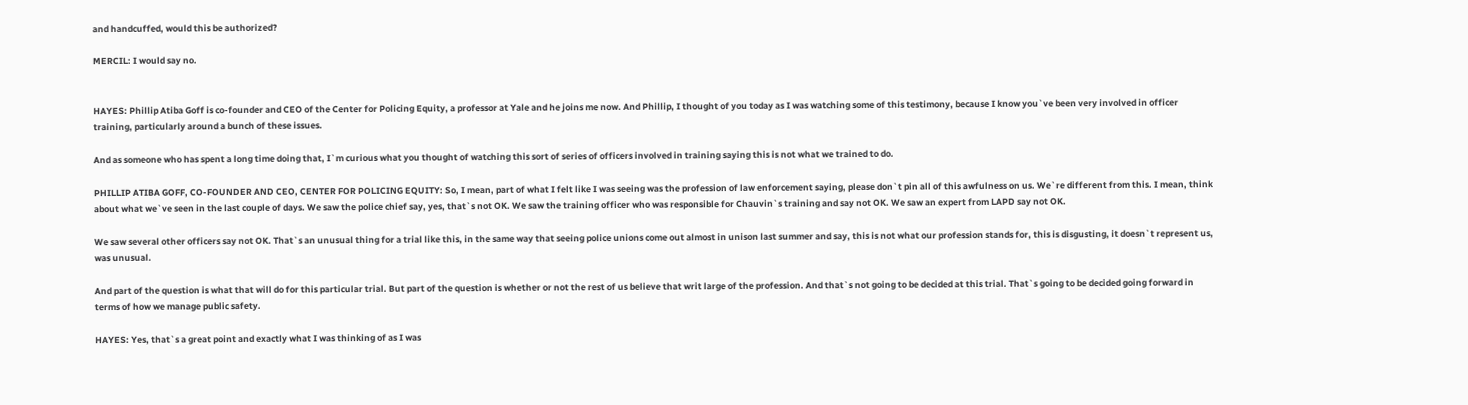and handcuffed, would this be authorized?

MERCIL: I would say no.


HAYES: Phillip Atiba Goff is co-founder and CEO of the Center for Policing Equity, a professor at Yale and he joins me now. And Phillip, I thought of you today as I was watching some of this testimony, because I know you`ve been very involved in officer training, particularly around a bunch of these issues.

And as someone who has spent a long time doing that, I`m curious what you thought of watching this sort of series of officers involved in training saying this is not what we trained to do.

PHILLIP ATIBA GOFF, CO-FOUNDER AND CEO, CENTER FOR POLICING EQUITY: So, I mean, part of what I felt like I was seeing was the profession of law enforcement saying, please don`t pin all of this awfulness on us. We`re different from this. I mean, think about what we`ve seen in the last couple of days. We saw the police chief say, yes, that`s not OK. We saw the training officer who was responsible for Chauvin`s training and say not OK. We saw an expert from LAPD say not OK.

We saw several other officers say not OK. That`s an unusual thing for a trial like this, in the same way that seeing police unions come out almost in unison last summer and say, this is not what our profession stands for, this is disgusting, it doesn`t represent us, was unusual.

And part of the question is what that will do for this particular trial. But part of the question is whether or not the rest of us believe that writ large of the profession. And that`s not going to be decided at this trial. That`s going to be decided going forward in terms of how we manage public safety.

HAYES: Yes, that`s a great point and exactly what I was thinking of as I was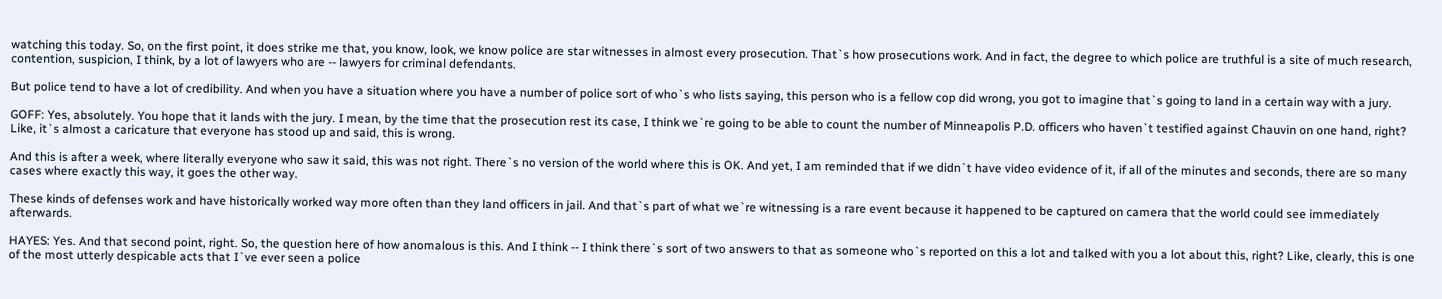watching this today. So, on the first point, it does strike me that, you know, look, we know police are star witnesses in almost every prosecution. That`s how prosecutions work. And in fact, the degree to which police are truthful is a site of much research, contention, suspicion, I think, by a lot of lawyers who are -- lawyers for criminal defendants.

But police tend to have a lot of credibility. And when you have a situation where you have a number of police sort of who`s who lists saying, this person who is a fellow cop did wrong, you got to imagine that`s going to land in a certain way with a jury.

GOFF: Yes, absolutely. You hope that it lands with the jury. I mean, by the time that the prosecution rest its case, I think we`re going to be able to count the number of Minneapolis P.D. officers who haven`t testified against Chauvin on one hand, right? Like, it`s almost a caricature that everyone has stood up and said, this is wrong.

And this is after a week, where literally everyone who saw it said, this was not right. There`s no version of the world where this is OK. And yet, I am reminded that if we didn`t have video evidence of it, if all of the minutes and seconds, there are so many cases where exactly this way, it goes the other way.

These kinds of defenses work and have historically worked way more often than they land officers in jail. And that`s part of what we`re witnessing is a rare event because it happened to be captured on camera that the world could see immediately afterwards.

HAYES: Yes. And that second point, right. So, the question here of how anomalous is this. And I think -- I think there`s sort of two answers to that as someone who`s reported on this a lot and talked with you a lot about this, right? Like, clearly, this is one of the most utterly despicable acts that I`ve ever seen a police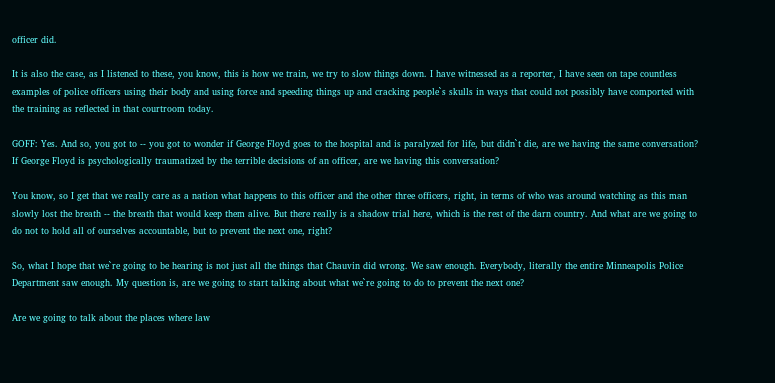officer did.

It is also the case, as I listened to these, you know, this is how we train, we try to slow things down. I have witnessed as a reporter, I have seen on tape countless examples of police officers using their body and using force and speeding things up and cracking people`s skulls in ways that could not possibly have comported with the training as reflected in that courtroom today.

GOFF: Yes. And so, you got to -- you got to wonder if George Floyd goes to the hospital and is paralyzed for life, but didn`t die, are we having the same conversation? If George Floyd is psychologically traumatized by the terrible decisions of an officer, are we having this conversation?

You know, so I get that we really care as a nation what happens to this officer and the other three officers, right, in terms of who was around watching as this man slowly lost the breath -- the breath that would keep them alive. But there really is a shadow trial here, which is the rest of the darn country. And what are we going to do not to hold all of ourselves accountable, but to prevent the next one, right?

So, what I hope that we`re going to be hearing is not just all the things that Chauvin did wrong. We saw enough. Everybody, literally the entire Minneapolis Police Department saw enough. My question is, are we going to start talking about what we`re going to do to prevent the next one?

Are we going to talk about the places where law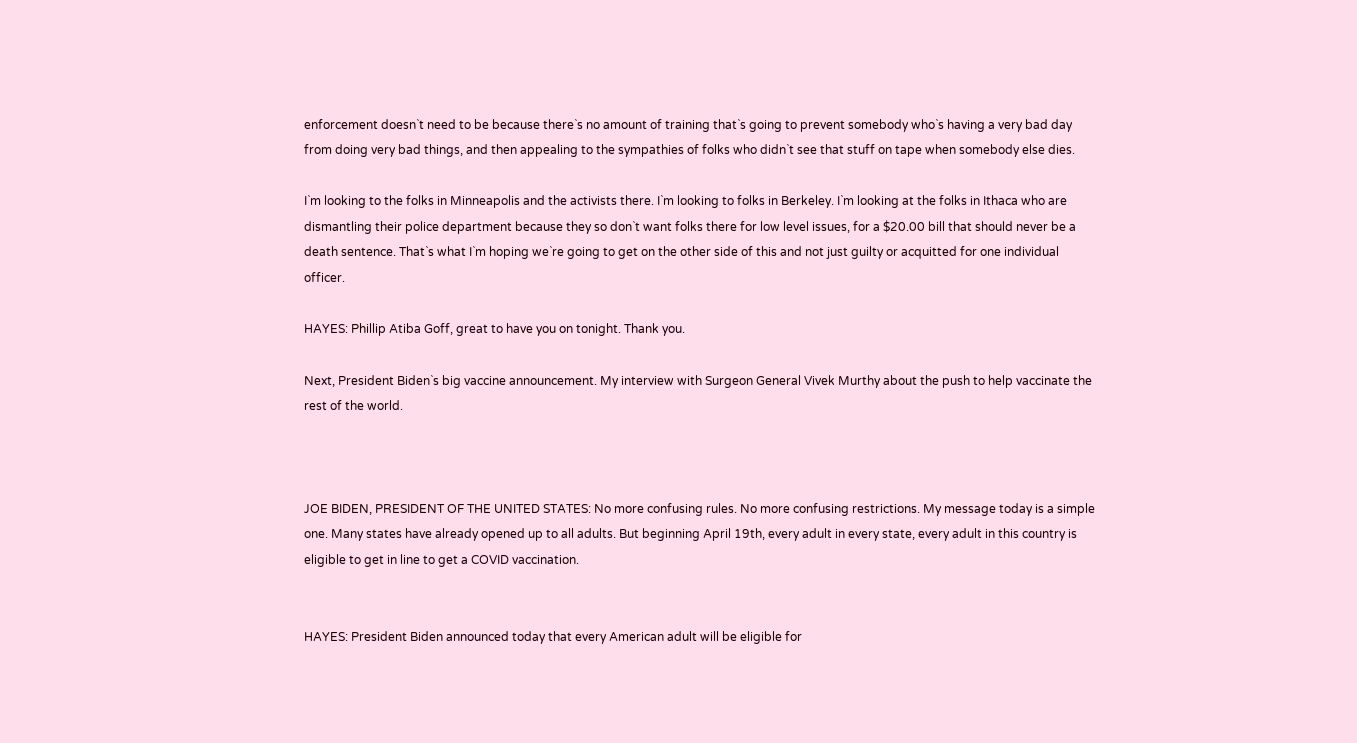enforcement doesn`t need to be because there`s no amount of training that`s going to prevent somebody who`s having a very bad day from doing very bad things, and then appealing to the sympathies of folks who didn`t see that stuff on tape when somebody else dies.

I`m looking to the folks in Minneapolis and the activists there. I`m looking to folks in Berkeley. I`m looking at the folks in Ithaca who are dismantling their police department because they so don`t want folks there for low level issues, for a $20.00 bill that should never be a death sentence. That`s what I`m hoping we`re going to get on the other side of this and not just guilty or acquitted for one individual officer.

HAYES: Phillip Atiba Goff, great to have you on tonight. Thank you.

Next, President Biden`s big vaccine announcement. My interview with Surgeon General Vivek Murthy about the push to help vaccinate the rest of the world.



JOE BIDEN, PRESIDENT OF THE UNITED STATES: No more confusing rules. No more confusing restrictions. My message today is a simple one. Many states have already opened up to all adults. But beginning April 19th, every adult in every state, every adult in this country is eligible to get in line to get a COVID vaccination.


HAYES: President Biden announced today that every American adult will be eligible for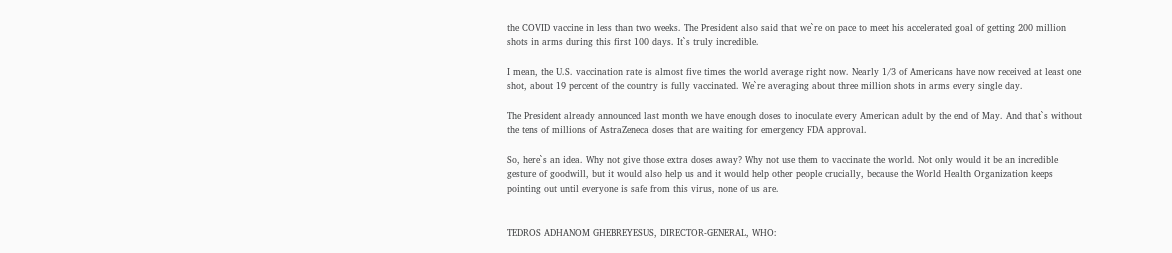the COVID vaccine in less than two weeks. The President also said that we`re on pace to meet his accelerated goal of getting 200 million shots in arms during this first 100 days. It`s truly incredible.

I mean, the U.S. vaccination rate is almost five times the world average right now. Nearly 1/3 of Americans have now received at least one shot, about 19 percent of the country is fully vaccinated. We`re averaging about three million shots in arms every single day.

The President already announced last month we have enough doses to inoculate every American adult by the end of May. And that`s without the tens of millions of AstraZeneca doses that are waiting for emergency FDA approval.

So, here`s an idea. Why not give those extra doses away? Why not use them to vaccinate the world. Not only would it be an incredible gesture of goodwill, but it would also help us and it would help other people crucially, because the World Health Organization keeps pointing out until everyone is safe from this virus, none of us are.


TEDROS ADHANOM GHEBREYESUS, DIRECTOR-GENERAL, WHO: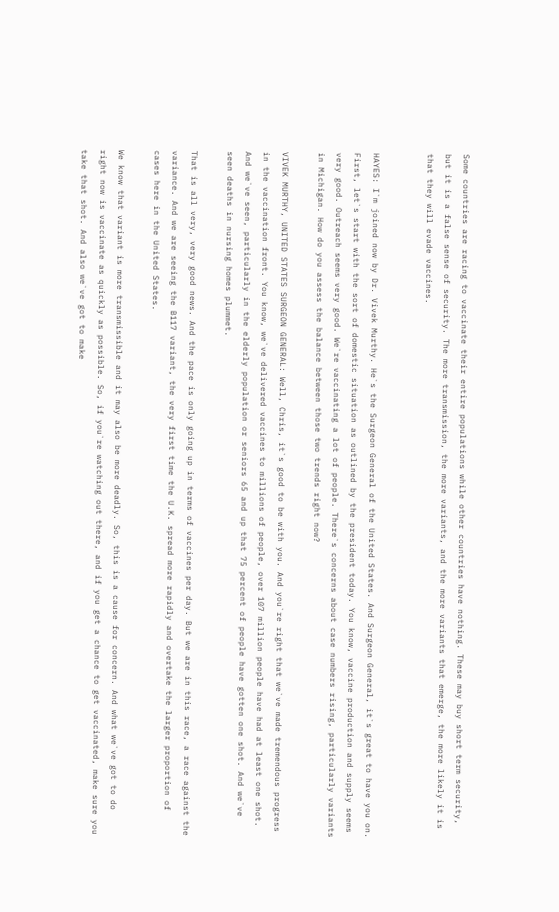Some countries are racing to vaccinate their entire populations while other countries have nothing. These may buy short term security, but it is a false sense of security. The more transmission, the more variants, and the more variants that emerge, the more likely it is that they will evade vaccines.


HAYES: I`m joined now by Dr. Vivek Murthy. He`s the Surgeon General of the United States. And Surgeon General, it`s great to have you on. First, let`s start with the sort of domestic situation as outlined by the president today. You know, vaccine production and supply seems very good. Outreach seems very good. We`re vaccinating a lot of people. There`s concerns about case numbers rising, particularly variants in Michigan. How do you assess the balance between those two trends right now?

VIVEK MURTHY, UNITED STATES SURGEON GENERAL: Well, Chris, it`s good to be with you. And you`re right that we`ve made tremendous progress in the vaccination front. You know, we`ve delivered vaccines to millions of people, over 107 million people have had at least one shot. And we`ve seen, particularly in the elderly population or seniors 65 and up that 75 percent of people have gotten one shot. And we`ve seen deaths in nursing homes plummet.

That is all very, very good news. And the pace is only going up in terms of vaccines per day. But we are in this race, a race against the variance. And we are seeing the B117 variant, the very first time the U.K. spread more rapidly and overtake the larger proportion of cases here in the United States.

We know that variant is more transmissible and it may also be more deadly. So, this is a cause for concern. And what we`ve got to do right now is vaccinate as quickly as possible. So, if you`re watching out there, and if you get a chance to get vaccinated, make sure you take that shot. And also we`ve got to make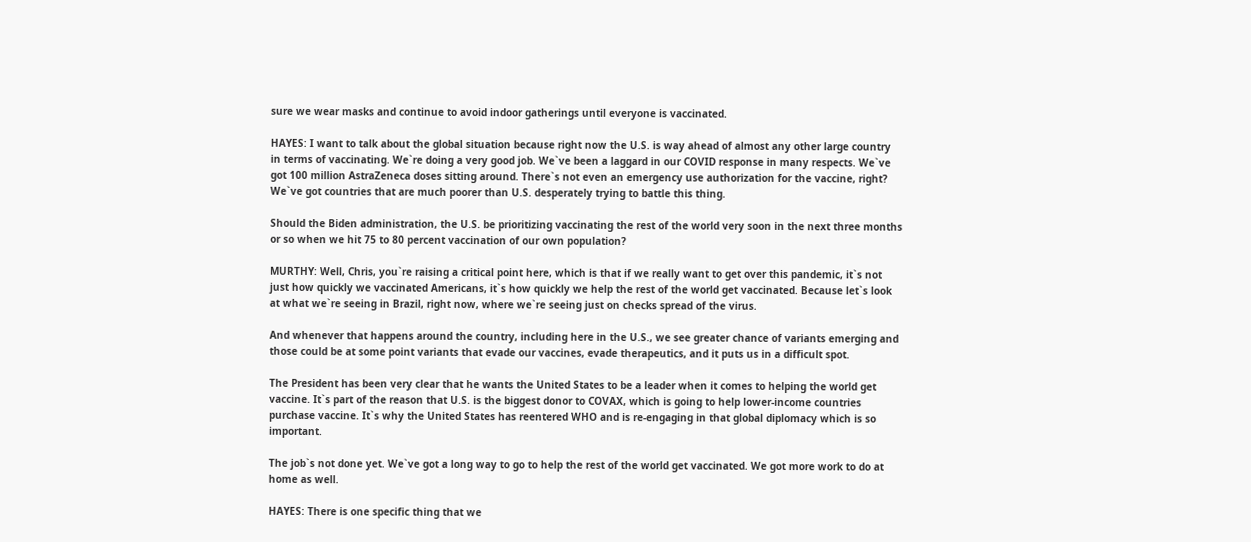sure we wear masks and continue to avoid indoor gatherings until everyone is vaccinated.

HAYES: I want to talk about the global situation because right now the U.S. is way ahead of almost any other large country in terms of vaccinating. We`re doing a very good job. We`ve been a laggard in our COVID response in many respects. We`ve got 100 million AstraZeneca doses sitting around. There`s not even an emergency use authorization for the vaccine, right? We`ve got countries that are much poorer than U.S. desperately trying to battle this thing.

Should the Biden administration, the U.S. be prioritizing vaccinating the rest of the world very soon in the next three months or so when we hit 75 to 80 percent vaccination of our own population?

MURTHY: Well, Chris, you`re raising a critical point here, which is that if we really want to get over this pandemic, it`s not just how quickly we vaccinated Americans, it`s how quickly we help the rest of the world get vaccinated. Because let`s look at what we`re seeing in Brazil, right now, where we`re seeing just on checks spread of the virus.

And whenever that happens around the country, including here in the U.S., we see greater chance of variants emerging and those could be at some point variants that evade our vaccines, evade therapeutics, and it puts us in a difficult spot.

The President has been very clear that he wants the United States to be a leader when it comes to helping the world get vaccine. It`s part of the reason that U.S. is the biggest donor to COVAX, which is going to help lower-income countries purchase vaccine. It`s why the United States has reentered WHO and is re-engaging in that global diplomacy which is so important.

The job`s not done yet. We`ve got a long way to go to help the rest of the world get vaccinated. We got more work to do at home as well.

HAYES: There is one specific thing that we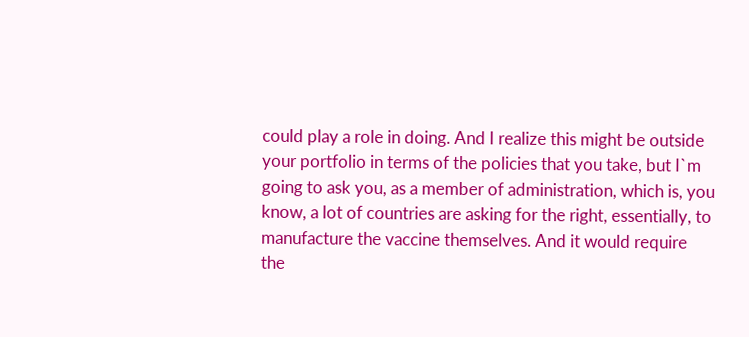could play a role in doing. And I realize this might be outside your portfolio in terms of the policies that you take, but I`m going to ask you, as a member of administration, which is, you know, a lot of countries are asking for the right, essentially, to manufacture the vaccine themselves. And it would require the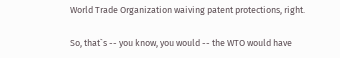World Trade Organization waiving patent protections, right.

So, that`s -- you know, you would -- the WTO would have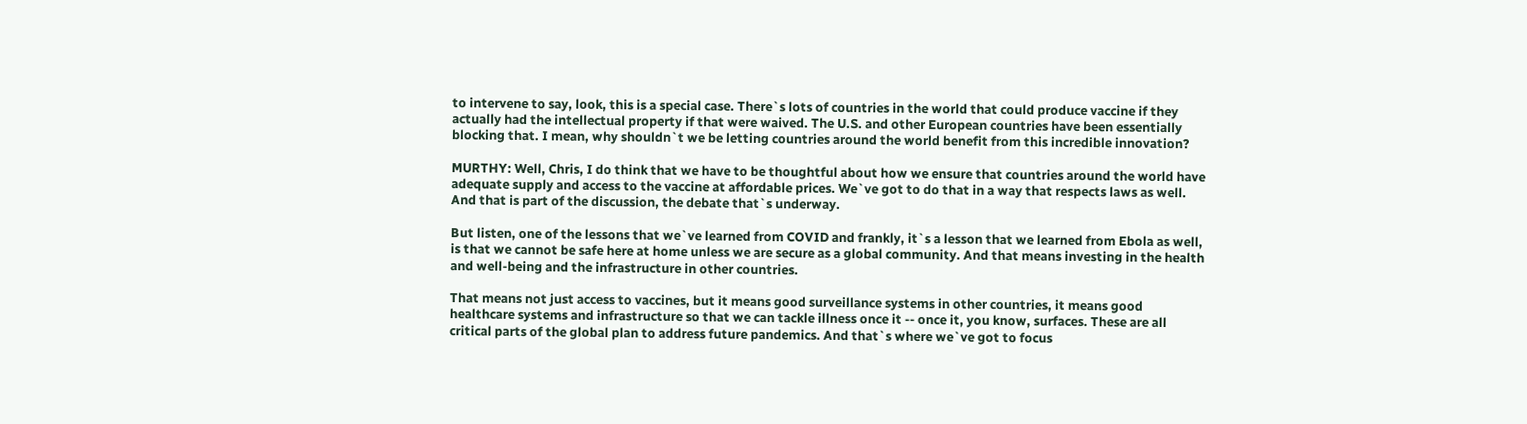to intervene to say, look, this is a special case. There`s lots of countries in the world that could produce vaccine if they actually had the intellectual property if that were waived. The U.S. and other European countries have been essentially blocking that. I mean, why shouldn`t we be letting countries around the world benefit from this incredible innovation?

MURTHY: Well, Chris, I do think that we have to be thoughtful about how we ensure that countries around the world have adequate supply and access to the vaccine at affordable prices. We`ve got to do that in a way that respects laws as well. And that is part of the discussion, the debate that`s underway.

But listen, one of the lessons that we`ve learned from COVID and frankly, it`s a lesson that we learned from Ebola as well, is that we cannot be safe here at home unless we are secure as a global community. And that means investing in the health and well-being and the infrastructure in other countries.

That means not just access to vaccines, but it means good surveillance systems in other countries, it means good healthcare systems and infrastructure so that we can tackle illness once it -- once it, you know, surfaces. These are all critical parts of the global plan to address future pandemics. And that`s where we`ve got to focus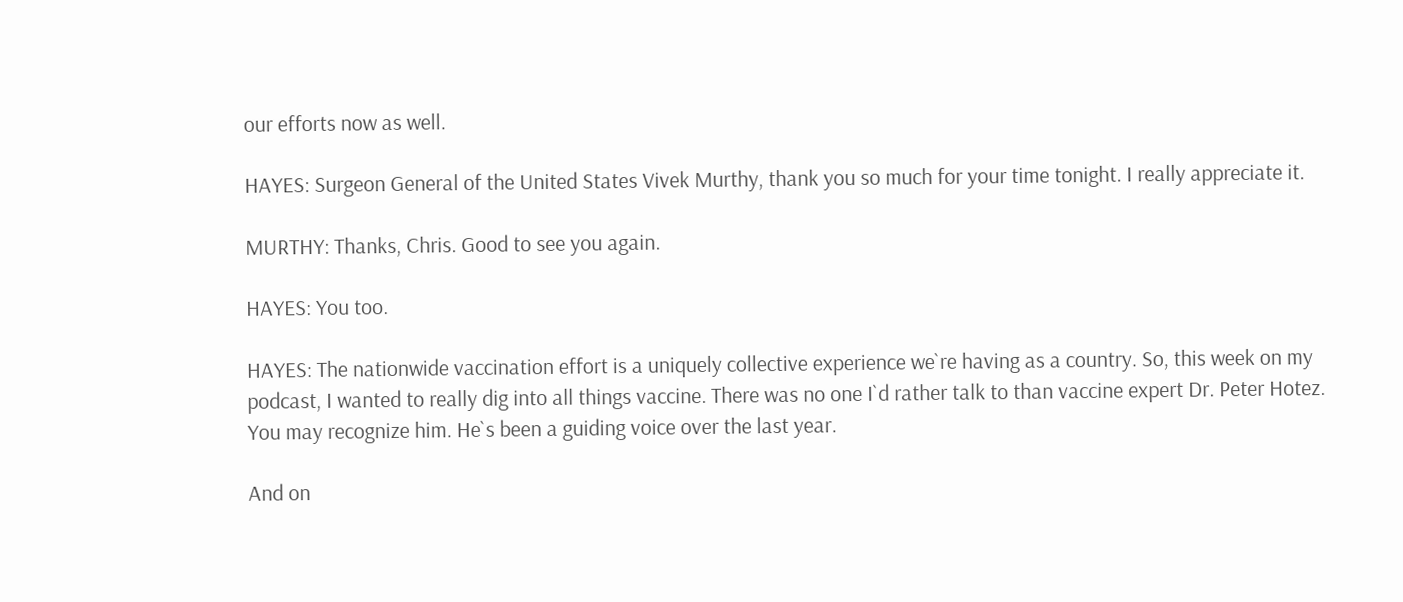our efforts now as well.

HAYES: Surgeon General of the United States Vivek Murthy, thank you so much for your time tonight. I really appreciate it.

MURTHY: Thanks, Chris. Good to see you again.

HAYES: You too.

HAYES: The nationwide vaccination effort is a uniquely collective experience we`re having as a country. So, this week on my podcast, I wanted to really dig into all things vaccine. There was no one I`d rather talk to than vaccine expert Dr. Peter Hotez. You may recognize him. He`s been a guiding voice over the last year.

And on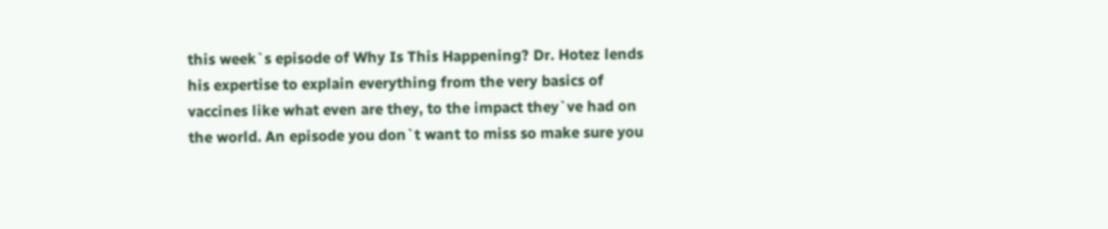this week`s episode of Why Is This Happening? Dr. Hotez lends his expertise to explain everything from the very basics of vaccines like what even are they, to the impact they`ve had on the world. An episode you don`t want to miss so make sure you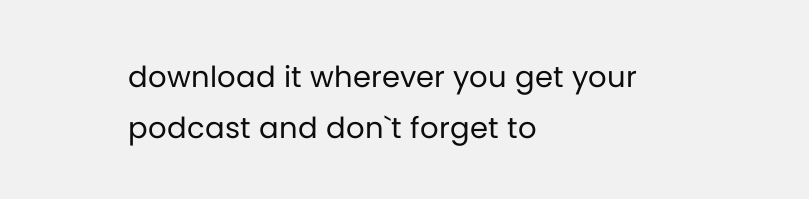download it wherever you get your podcast and don`t forget to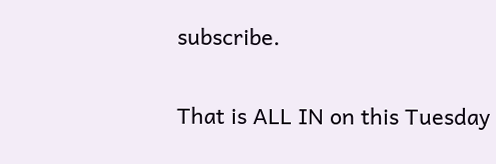subscribe.

That is ALL IN on this Tuesday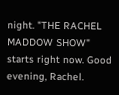night. "THE RACHEL MADDOW SHOW" starts right now. Good evening, Rachel.